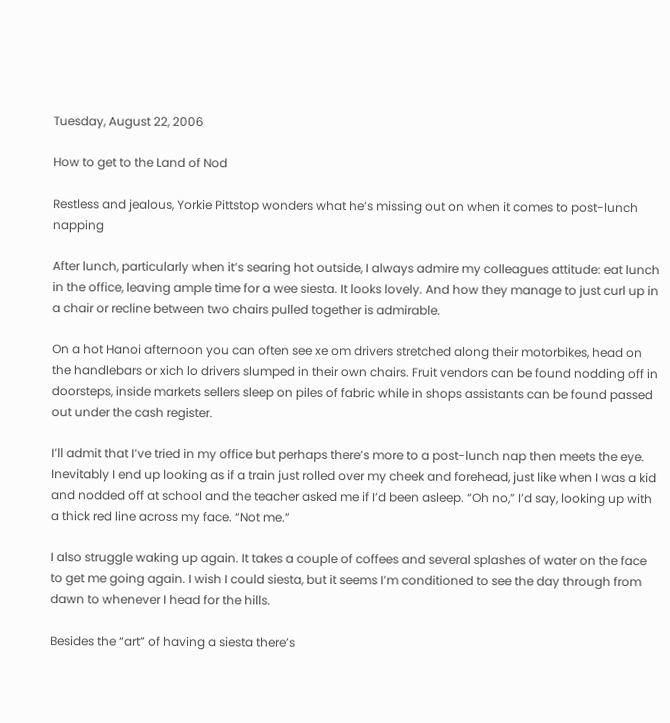Tuesday, August 22, 2006

How to get to the Land of Nod

Restless and jealous, Yorkie Pittstop wonders what he’s missing out on when it comes to post-lunch napping

After lunch, particularly when it’s searing hot outside, I always admire my colleagues attitude: eat lunch in the office, leaving ample time for a wee siesta. It looks lovely. And how they manage to just curl up in a chair or recline between two chairs pulled together is admirable.

On a hot Hanoi afternoon you can often see xe om drivers stretched along their motorbikes, head on the handlebars or xich lo drivers slumped in their own chairs. Fruit vendors can be found nodding off in doorsteps, inside markets sellers sleep on piles of fabric while in shops assistants can be found passed out under the cash register.

I’ll admit that I’ve tried in my office but perhaps there’s more to a post-lunch nap then meets the eye. Inevitably I end up looking as if a train just rolled over my cheek and forehead, just like when I was a kid and nodded off at school and the teacher asked me if I’d been asleep. “Oh no,” I’d say, looking up with a thick red line across my face. “Not me.”

I also struggle waking up again. It takes a couple of coffees and several splashes of water on the face to get me going again. I wish I could siesta, but it seems I’m conditioned to see the day through from dawn to whenever I head for the hills.

Besides the “art” of having a siesta there’s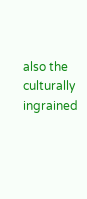also the culturally ingrained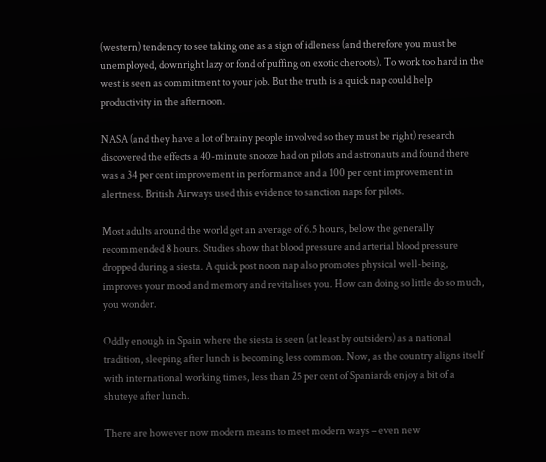(western) tendency to see taking one as a sign of idleness (and therefore you must be unemployed, downright lazy or fond of puffing on exotic cheroots). To work too hard in the west is seen as commitment to your job. But the truth is a quick nap could help productivity in the afternoon.

NASA (and they have a lot of brainy people involved so they must be right) research discovered the effects a 40-minute snooze had on pilots and astronauts and found there was a 34 per cent improvement in performance and a 100 per cent improvement in alertness. British Airways used this evidence to sanction naps for pilots.

Most adults around the world get an average of 6.5 hours, below the generally recommended 8 hours. Studies show that blood pressure and arterial blood pressure dropped during a siesta. A quick post noon nap also promotes physical well-being, improves your mood and memory and revitalises you. How can doing so little do so much, you wonder.

Oddly enough in Spain where the siesta is seen (at least by outsiders) as a national tradition, sleeping after lunch is becoming less common. Now, as the country aligns itself with international working times, less than 25 per cent of Spaniards enjoy a bit of a shuteye after lunch.

There are however now modern means to meet modern ways – even new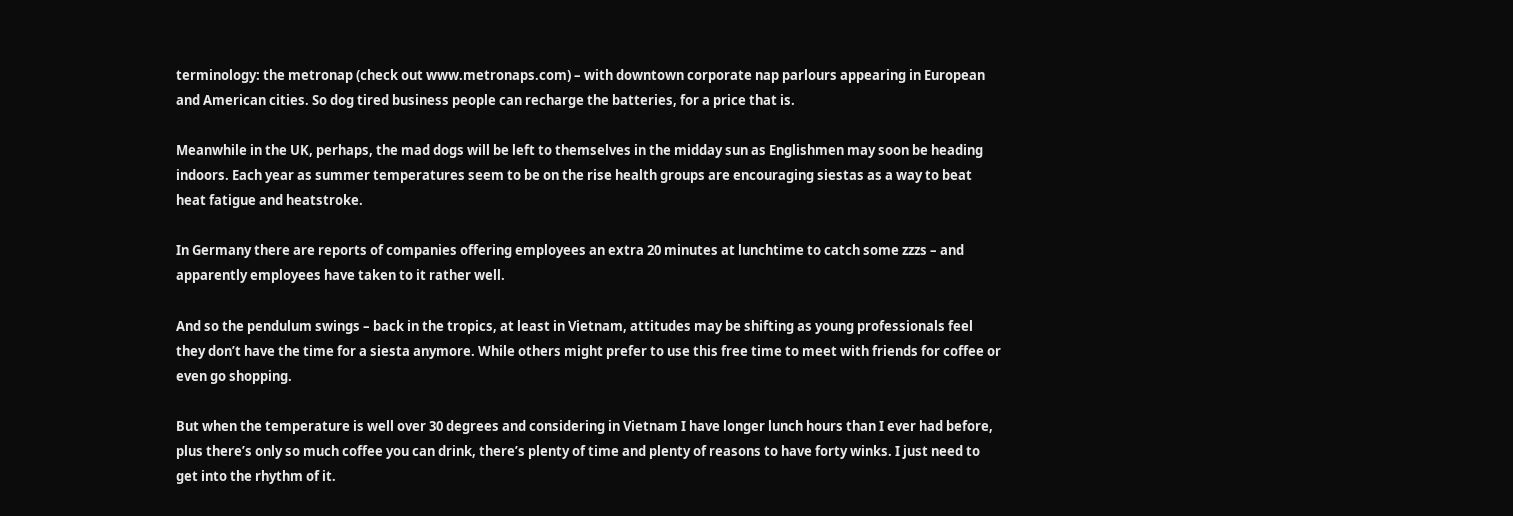terminology: the metronap (check out www.metronaps.com) – with downtown corporate nap parlours appearing in European and American cities. So dog tired business people can recharge the batteries, for a price that is.

Meanwhile in the UK, perhaps, the mad dogs will be left to themselves in the midday sun as Englishmen may soon be heading indoors. Each year as summer temperatures seem to be on the rise health groups are encouraging siestas as a way to beat heat fatigue and heatstroke.

In Germany there are reports of companies offering employees an extra 20 minutes at lunchtime to catch some zzzs – and apparently employees have taken to it rather well.

And so the pendulum swings – back in the tropics, at least in Vietnam, attitudes may be shifting as young professionals feel they don’t have the time for a siesta anymore. While others might prefer to use this free time to meet with friends for coffee or even go shopping.

But when the temperature is well over 30 degrees and considering in Vietnam I have longer lunch hours than I ever had before, plus there’s only so much coffee you can drink, there’s plenty of time and plenty of reasons to have forty winks. I just need to get into the rhythm of it.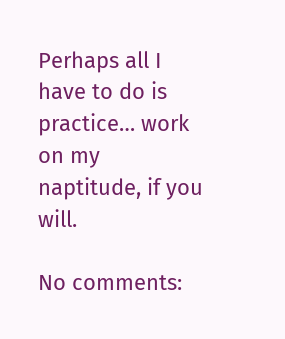Perhaps all I have to do is practice… work on my naptitude, if you will.

No comments: